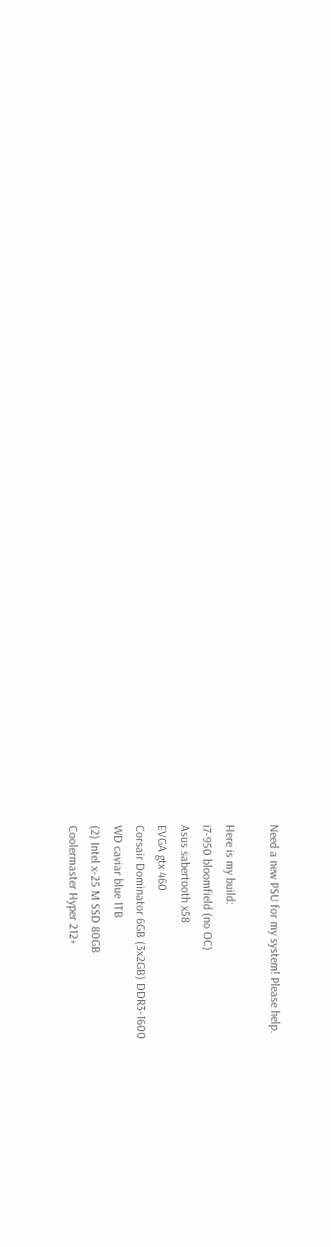Need a new PSU for my system! Please help.

Here is my build:
i7-950 bloomfield (no OC)
Asus sabertooth x58
EVGA gtx 460
Corsair Dominator 6GB (3x2GB) DDR3-1600
WD caviar blue 1TB
(2) Intel x-25 M SSD 80GB
Coolermaster Hyper 212+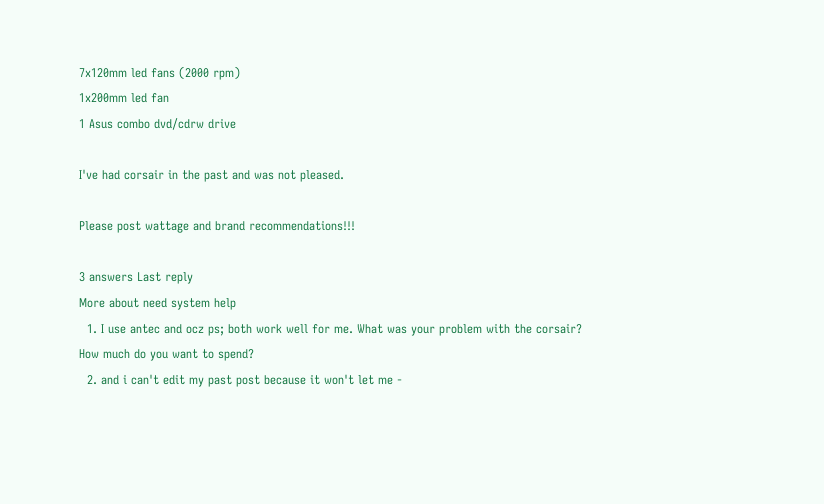7x120mm led fans (2000 rpm)
1x200mm led fan
1 Asus combo dvd/cdrw drive

I've had corsair in the past and was not pleased.

Please post wattage and brand recommendations!!!

3 answers Last reply
More about need system help
  1. I use antec and ocz ps; both work well for me. What was your problem with the corsair? How much do you want to spend?
  2. and i can't edit my past post because it won't let me -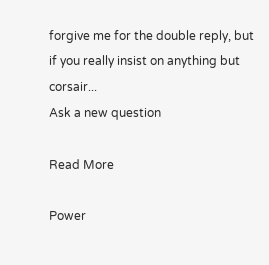forgive me for the double reply, but if you really insist on anything but corsair...
Ask a new question

Read More

Power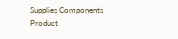Supplies Components Product